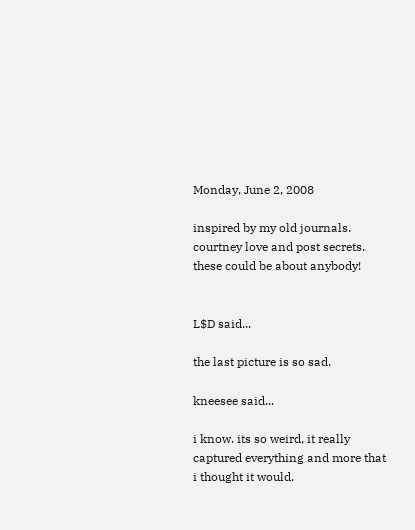Monday, June 2, 2008

inspired by my old journals. courtney love and post secrets.
these could be about anybody!


L$D said...

the last picture is so sad.

kneesee said...

i know. its so weird, it really captured everything and more that i thought it would.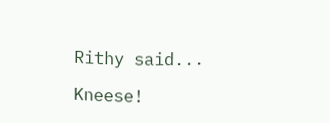Rithy said...

Kneese!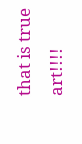that is true art!!!!